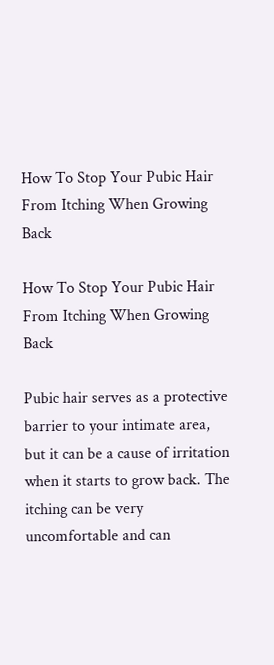How To Stop Your Pubic Hair From Itching When Growing Back

How To Stop Your Pubic Hair From Itching When Growing Back

Pubic hair serves as a protective barrier to your intimate area, but it can be a cause of irritation when it starts to grow back. The itching can be very uncomfortable and can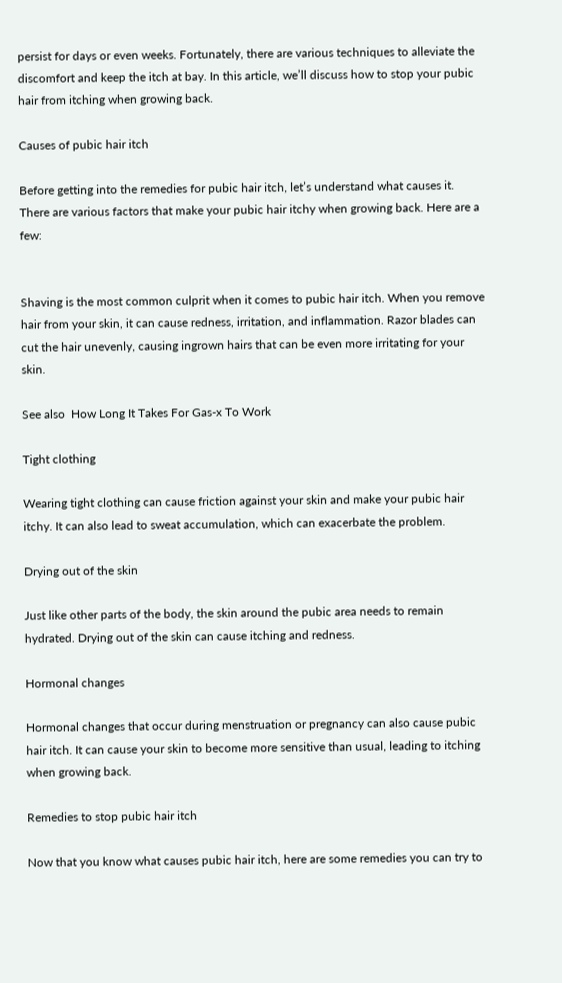persist for days or even weeks. Fortunately, there are various techniques to alleviate the discomfort and keep the itch at bay. In this article, we’ll discuss how to stop your pubic hair from itching when growing back.

Causes of pubic hair itch

Before getting into the remedies for pubic hair itch, let’s understand what causes it. There are various factors that make your pubic hair itchy when growing back. Here are a few:


Shaving is the most common culprit when it comes to pubic hair itch. When you remove hair from your skin, it can cause redness, irritation, and inflammation. Razor blades can cut the hair unevenly, causing ingrown hairs that can be even more irritating for your skin.

See also  How Long It Takes For Gas-x To Work

Tight clothing

Wearing tight clothing can cause friction against your skin and make your pubic hair itchy. It can also lead to sweat accumulation, which can exacerbate the problem.

Drying out of the skin

Just like other parts of the body, the skin around the pubic area needs to remain hydrated. Drying out of the skin can cause itching and redness.

Hormonal changes

Hormonal changes that occur during menstruation or pregnancy can also cause pubic hair itch. It can cause your skin to become more sensitive than usual, leading to itching when growing back.

Remedies to stop pubic hair itch

Now that you know what causes pubic hair itch, here are some remedies you can try to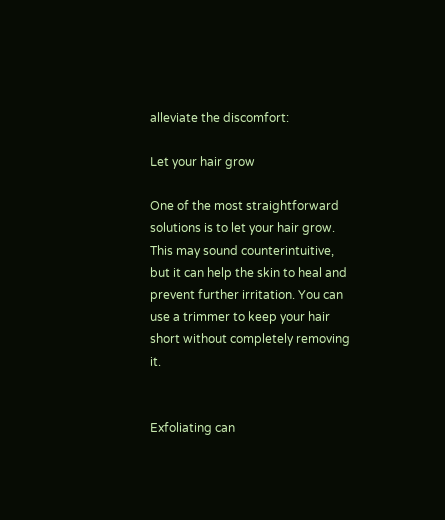alleviate the discomfort:

Let your hair grow

One of the most straightforward solutions is to let your hair grow. This may sound counterintuitive, but it can help the skin to heal and prevent further irritation. You can use a trimmer to keep your hair short without completely removing it.


Exfoliating can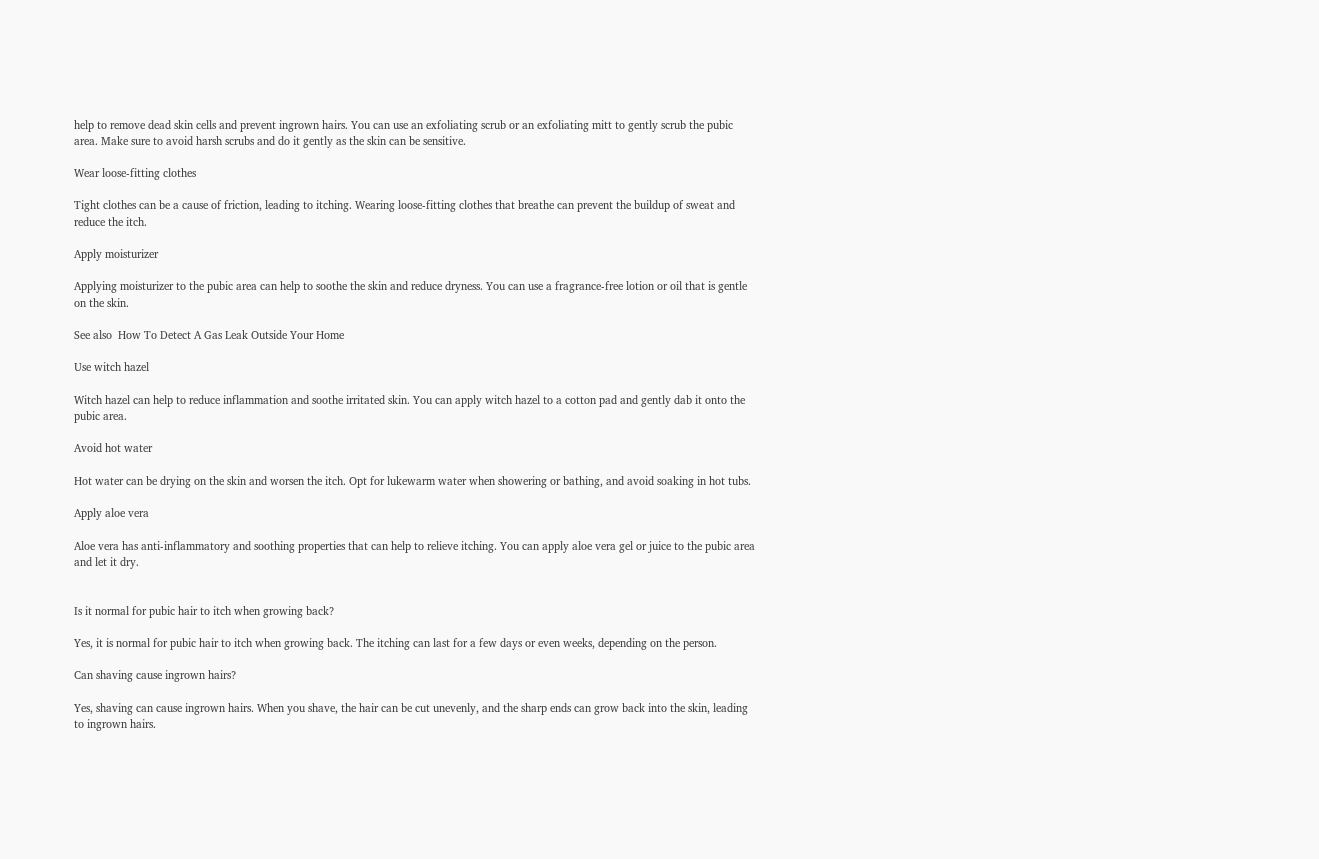help to remove dead skin cells and prevent ingrown hairs. You can use an exfoliating scrub or an exfoliating mitt to gently scrub the pubic area. Make sure to avoid harsh scrubs and do it gently as the skin can be sensitive.

Wear loose-fitting clothes

Tight clothes can be a cause of friction, leading to itching. Wearing loose-fitting clothes that breathe can prevent the buildup of sweat and reduce the itch.

Apply moisturizer

Applying moisturizer to the pubic area can help to soothe the skin and reduce dryness. You can use a fragrance-free lotion or oil that is gentle on the skin.

See also  How To Detect A Gas Leak Outside Your Home

Use witch hazel

Witch hazel can help to reduce inflammation and soothe irritated skin. You can apply witch hazel to a cotton pad and gently dab it onto the pubic area.

Avoid hot water

Hot water can be drying on the skin and worsen the itch. Opt for lukewarm water when showering or bathing, and avoid soaking in hot tubs.

Apply aloe vera

Aloe vera has anti-inflammatory and soothing properties that can help to relieve itching. You can apply aloe vera gel or juice to the pubic area and let it dry.


Is it normal for pubic hair to itch when growing back?

Yes, it is normal for pubic hair to itch when growing back. The itching can last for a few days or even weeks, depending on the person.

Can shaving cause ingrown hairs?

Yes, shaving can cause ingrown hairs. When you shave, the hair can be cut unevenly, and the sharp ends can grow back into the skin, leading to ingrown hairs.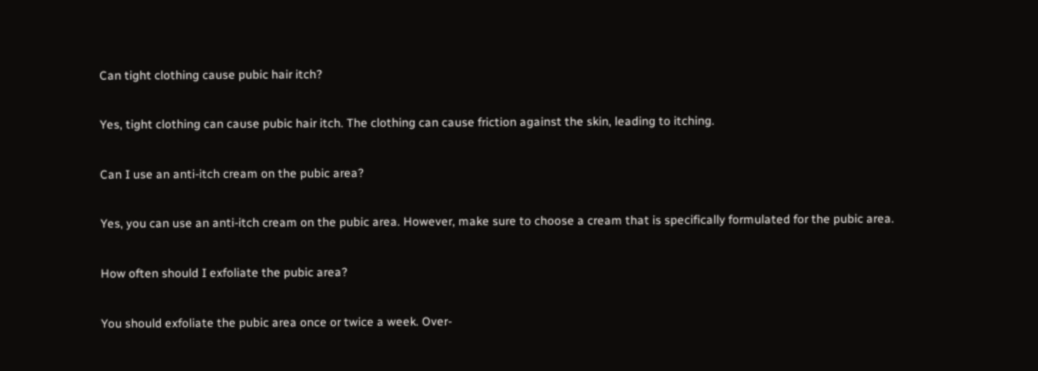Can tight clothing cause pubic hair itch?

Yes, tight clothing can cause pubic hair itch. The clothing can cause friction against the skin, leading to itching.

Can I use an anti-itch cream on the pubic area?

Yes, you can use an anti-itch cream on the pubic area. However, make sure to choose a cream that is specifically formulated for the pubic area.

How often should I exfoliate the pubic area?

You should exfoliate the pubic area once or twice a week. Over-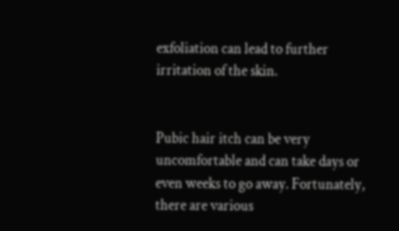exfoliation can lead to further irritation of the skin.


Pubic hair itch can be very uncomfortable and can take days or even weeks to go away. Fortunately, there are various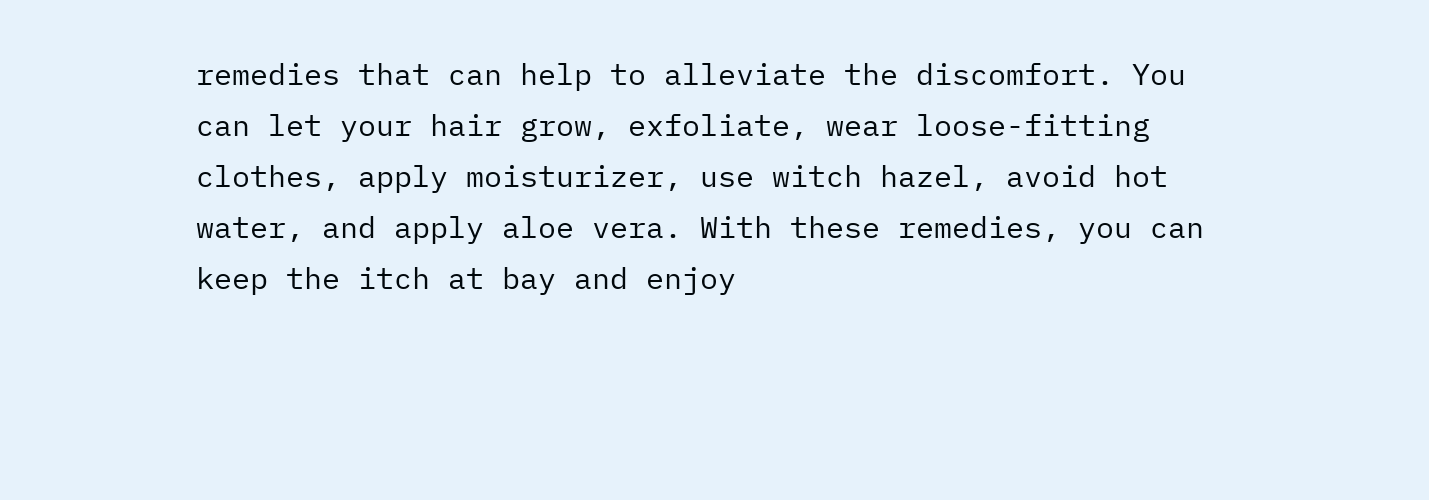remedies that can help to alleviate the discomfort. You can let your hair grow, exfoliate, wear loose-fitting clothes, apply moisturizer, use witch hazel, avoid hot water, and apply aloe vera. With these remedies, you can keep the itch at bay and enjoy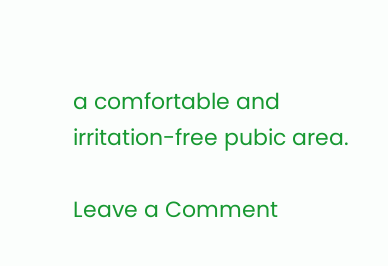a comfortable and irritation-free pubic area.

Leave a Comment